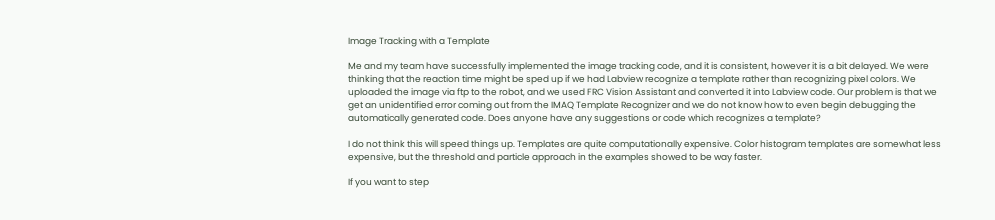Image Tracking with a Template

Me and my team have successfully implemented the image tracking code, and it is consistent, however it is a bit delayed. We were thinking that the reaction time might be sped up if we had Labview recognize a template rather than recognizing pixel colors. We uploaded the image via ftp to the robot, and we used FRC Vision Assistant and converted it into Labview code. Our problem is that we get an unidentified error coming out from the IMAQ Template Recognizer and we do not know how to even begin debugging the automatically generated code. Does anyone have any suggestions or code which recognizes a template?

I do not think this will speed things up. Templates are quite computationally expensive. Color histogram templates are somewhat less expensive, but the threshold and particle approach in the examples showed to be way faster.

If you want to step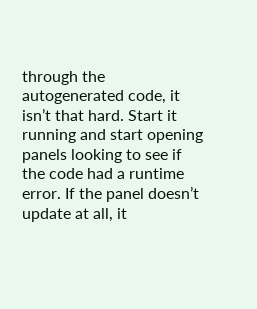through the autogenerated code, it isn’t that hard. Start it running and start opening panels looking to see if the code had a runtime error. If the panel doesn’t update at all, it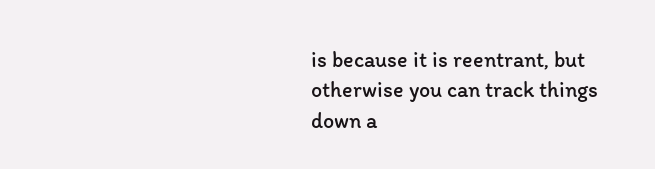is because it is reentrant, but otherwise you can track things down a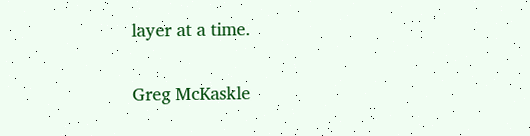layer at a time.

Greg McKaskle